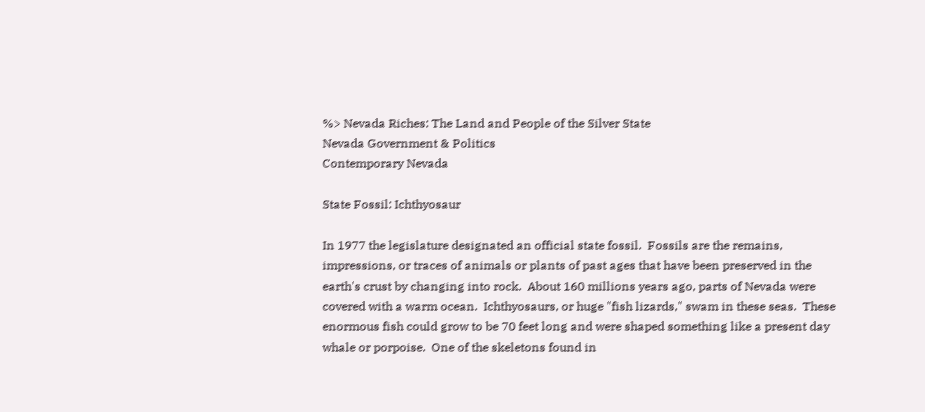%> Nevada Riches: The Land and People of the Silver State
Nevada Government & Politics
Contemporary Nevada

State Fossil: Ichthyosaur

In 1977 the legislature designated an official state fossil.  Fossils are the remains, impressions, or traces of animals or plants of past ages that have been preserved in the earth's crust by changing into rock.  About 160 millions years ago, parts of Nevada were covered with a warm ocean.  Ichthyosaurs, or huge "fish lizards," swam in these seas.  These enormous fish could grow to be 70 feet long and were shaped something like a present day whale or porpoise.  One of the skeletons found in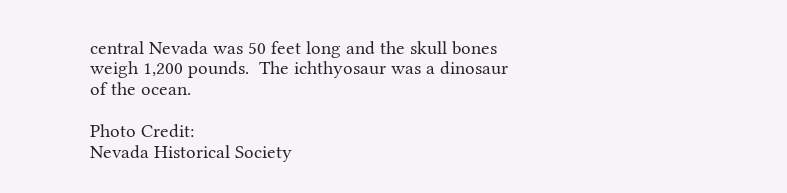central Nevada was 50 feet long and the skull bones weigh 1,200 pounds.  The ichthyosaur was a dinosaur of the ocean.

Photo Credit:
Nevada Historical Society